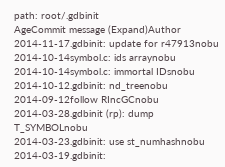path: root/.gdbinit
AgeCommit message (Expand)Author
2014-11-17.gdbinit: update for r47913nobu
2014-10-14symbol.c: ids arraynobu
2014-10-14symbol.c: immortal IDsnobu
2014-10-12.gdbinit: nd_treenobu
2014-09-12follow RIncGCnobu
2014-03-28.gdbinit (rp): dump T_SYMBOLnobu
2014-03-23.gdbinit: use st_numhashnobu
2014-03-19.gdbinit: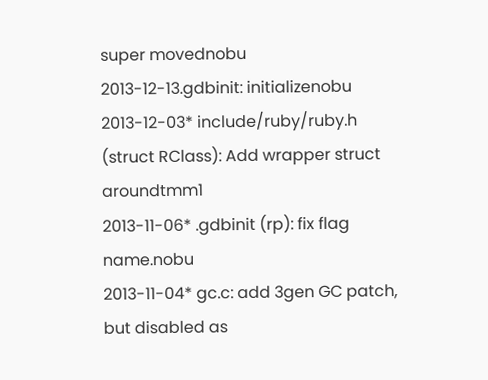super movednobu
2013-12-13.gdbinit: initializenobu
2013-12-03* include/ruby/ruby.h (struct RClass): Add wrapper struct aroundtmm1
2013-11-06* .gdbinit (rp): fix flag name.nobu
2013-11-04* gc.c: add 3gen GC patch, but disabled as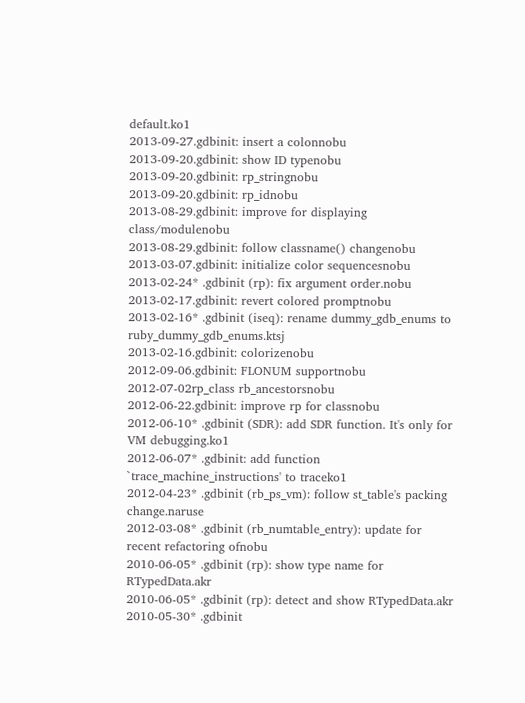default.ko1
2013-09-27.gdbinit: insert a colonnobu
2013-09-20.gdbinit: show ID typenobu
2013-09-20.gdbinit: rp_stringnobu
2013-09-20.gdbinit: rp_idnobu
2013-08-29.gdbinit: improve for displaying class/modulenobu
2013-08-29.gdbinit: follow classname() changenobu
2013-03-07.gdbinit: initialize color sequencesnobu
2013-02-24* .gdbinit (rp): fix argument order.nobu
2013-02-17.gdbinit: revert colored promptnobu
2013-02-16* .gdbinit (iseq): rename dummy_gdb_enums to ruby_dummy_gdb_enums.ktsj
2013-02-16.gdbinit: colorizenobu
2012-09-06.gdbinit: FLONUM supportnobu
2012-07-02rp_class rb_ancestorsnobu
2012-06-22.gdbinit: improve rp for classnobu
2012-06-10* .gdbinit (SDR): add SDR function. It's only for VM debugging.ko1
2012-06-07* .gdbinit: add function `trace_machine_instructions' to traceko1
2012-04-23* .gdbinit (rb_ps_vm): follow st_table's packing change.naruse
2012-03-08* .gdbinit (rb_numtable_entry): update for recent refactoring ofnobu
2010-06-05* .gdbinit (rp): show type name for RTypedData.akr
2010-06-05* .gdbinit (rp): detect and show RTypedData.akr
2010-05-30* .gdbinit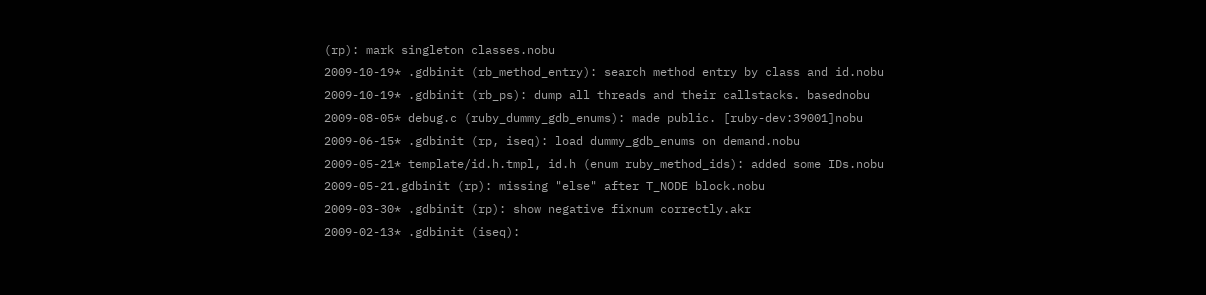(rp): mark singleton classes.nobu
2009-10-19* .gdbinit (rb_method_entry): search method entry by class and id.nobu
2009-10-19* .gdbinit (rb_ps): dump all threads and their callstacks. basednobu
2009-08-05* debug.c (ruby_dummy_gdb_enums): made public. [ruby-dev:39001]nobu
2009-06-15* .gdbinit (rp, iseq): load dummy_gdb_enums on demand.nobu
2009-05-21* template/id.h.tmpl, id.h (enum ruby_method_ids): added some IDs.nobu
2009-05-21.gdbinit (rp): missing "else" after T_NODE block.nobu
2009-03-30* .gdbinit (rp): show negative fixnum correctly.akr
2009-02-13* .gdbinit (iseq):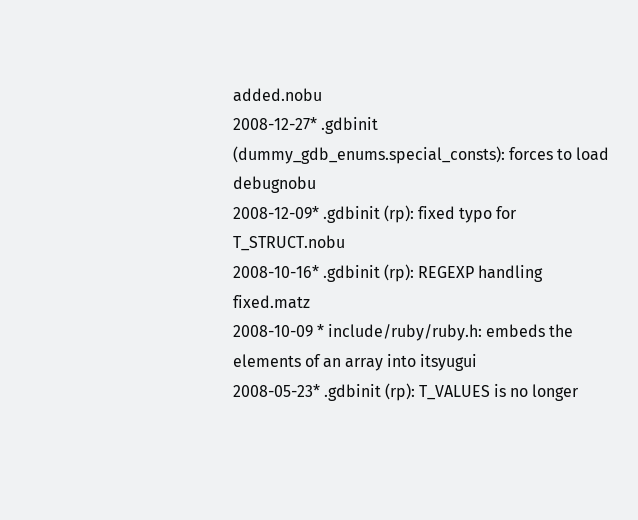added.nobu
2008-12-27* .gdbinit (dummy_gdb_enums.special_consts): forces to load debugnobu
2008-12-09* .gdbinit (rp): fixed typo for T_STRUCT.nobu
2008-10-16* .gdbinit (rp): REGEXP handling fixed.matz
2008-10-09 * include/ruby/ruby.h: embeds the elements of an array into itsyugui
2008-05-23* .gdbinit (rp): T_VALUES is no longer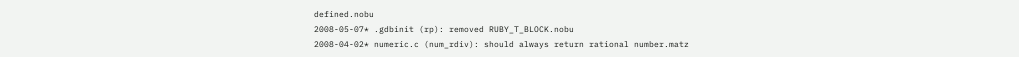defined.nobu
2008-05-07* .gdbinit (rp): removed RUBY_T_BLOCK.nobu
2008-04-02* numeric.c (num_rdiv): should always return rational number.matz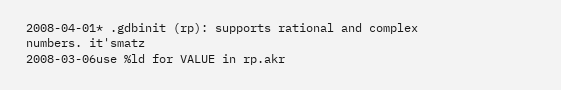2008-04-01* .gdbinit (rp): supports rational and complex numbers. it'smatz
2008-03-06use %ld for VALUE in rp.akr